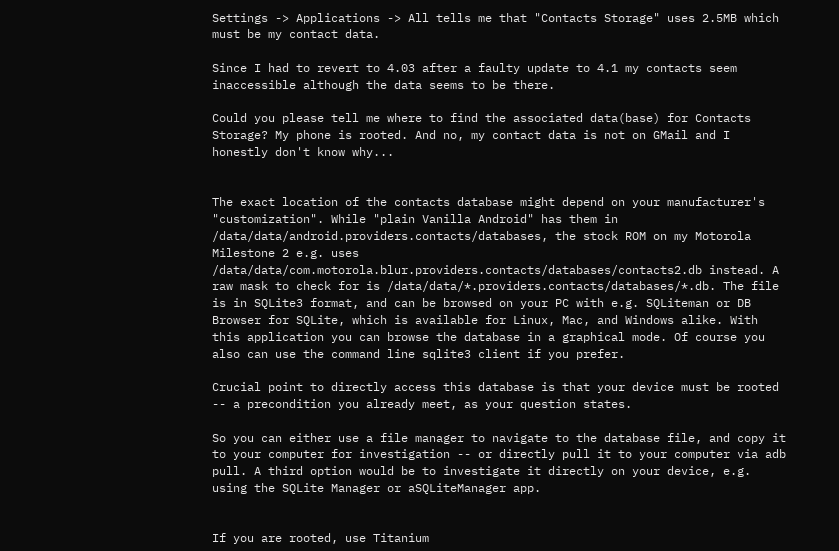Settings -> Applications -> All tells me that "Contacts Storage" uses 2.5MB which must be my contact data.

Since I had to revert to 4.03 after a faulty update to 4.1 my contacts seem inaccessible although the data seems to be there.

Could you please tell me where to find the associated data(base) for Contacts Storage? My phone is rooted. And no, my contact data is not on GMail and I honestly don't know why...


The exact location of the contacts database might depend on your manufacturer's "customization". While "plain Vanilla Android" has them in /data/data/android.providers.contacts/databases, the stock ROM on my Motorola Milestone 2 e.g. uses /data/data/com.motorola.blur.providers.contacts/databases/contacts2.db instead. A raw mask to check for is /data/data/*.providers.contacts/databases/*.db. The file is in SQLite3 format, and can be browsed on your PC with e.g. SQLiteman or DB Browser for SQLite, which is available for Linux, Mac, and Windows alike. With this application you can browse the database in a graphical mode. Of course you also can use the command line sqlite3 client if you prefer.

Crucial point to directly access this database is that your device must be rooted -- a precondition you already meet, as your question states.

So you can either use a file manager to navigate to the database file, and copy it to your computer for investigation -- or directly pull it to your computer via adb pull. A third option would be to investigate it directly on your device, e.g. using the SQLite Manager or aSQLiteManager app.


If you are rooted, use Titanium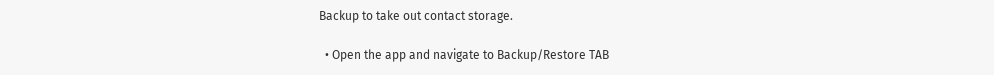Backup to take out contact storage.

  • Open the app and navigate to Backup/Restore TAB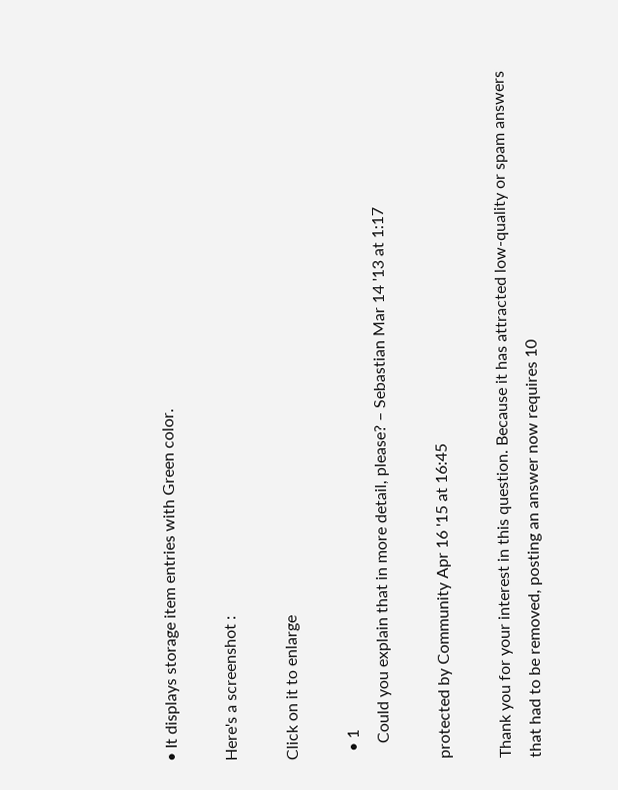• It displays storage item entries with Green color.

Here's a screenshot :

Click on it to enlarge

  • 1
    Could you explain that in more detail, please? – Sebastian Mar 14 '13 at 1:17

protected by Community Apr 16 '15 at 16:45

Thank you for your interest in this question. Because it has attracted low-quality or spam answers that had to be removed, posting an answer now requires 10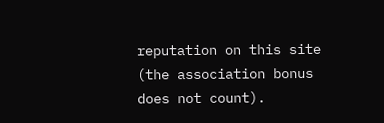reputation on this site (the association bonus does not count).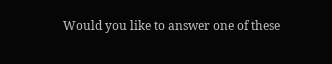Would you like to answer one of these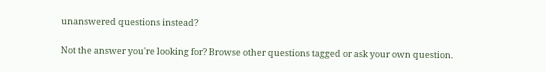unanswered questions instead?

Not the answer you're looking for? Browse other questions tagged or ask your own question.